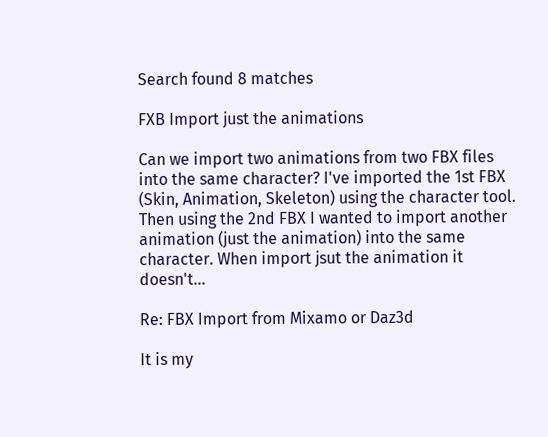Search found 8 matches

FXB Import just the animations

Can we import two animations from two FBX files into the same character? I've imported the 1st FBX (Skin, Animation, Skeleton) using the character tool. Then using the 2nd FBX I wanted to import another animation (just the animation) into the same character. When import jsut the animation it doesn't...

Re: FBX Import from Mixamo or Daz3d

It is my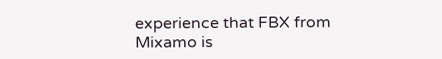experience that FBX from Mixamo is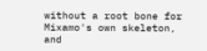without a root bone for Mixamo's own skeleton, and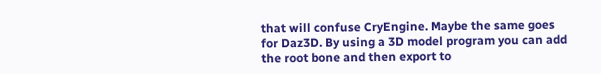that will confuse CryEngine. Maybe the same goes for Daz3D. By using a 3D model program you can add the root bone and then export to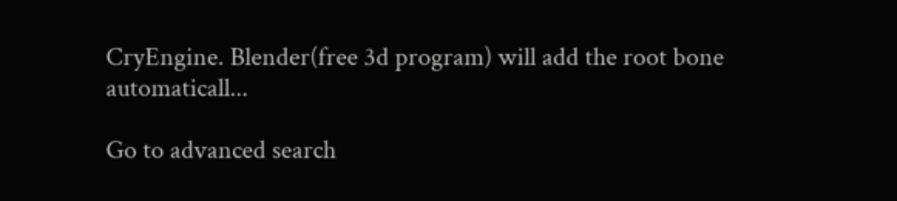CryEngine. Blender(free 3d program) will add the root bone automaticall...

Go to advanced search